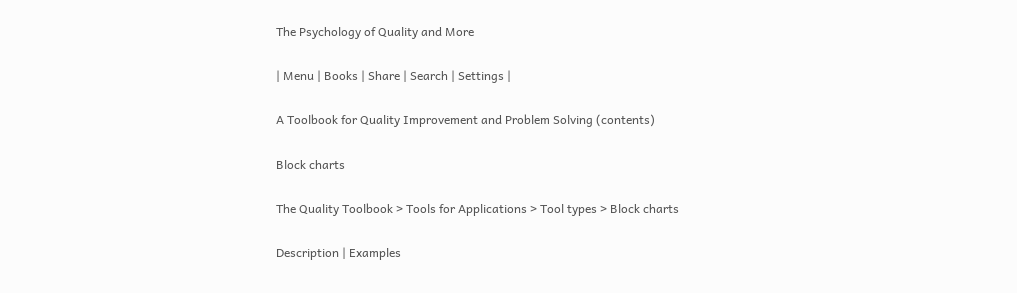The Psychology of Quality and More

| Menu | Books | Share | Search | Settings |

A Toolbook for Quality Improvement and Problem Solving (contents)

Block charts

The Quality Toolbook > Tools for Applications > Tool types > Block charts

Description | Examples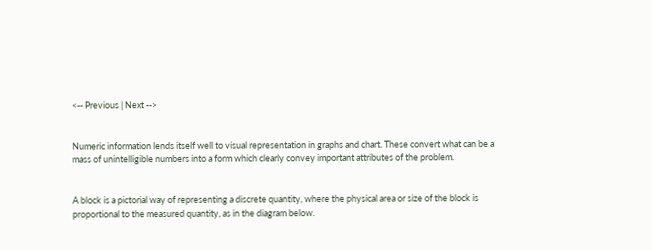<-- Previous | Next -->


Numeric information lends itself well to visual representation in graphs and chart. These convert what can be a mass of unintelligible numbers into a form which clearly convey important attributes of the problem.


A block is a pictorial way of representing a discrete quantity, where the physical area or size of the block is proportional to the measured quantity, as in the diagram below.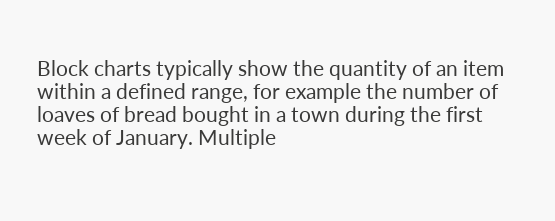Block charts typically show the quantity of an item within a defined range, for example the number of loaves of bread bought in a town during the first week of January. Multiple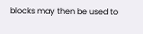blocks may then be used to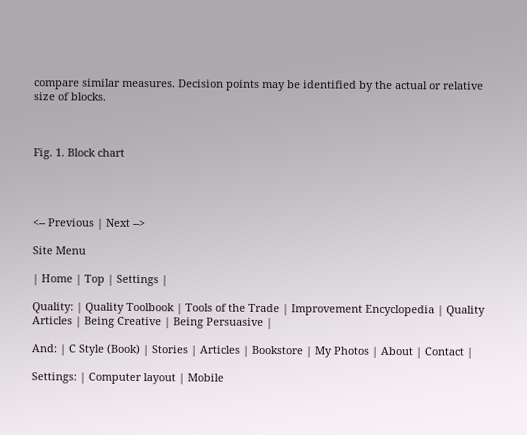compare similar measures. Decision points may be identified by the actual or relative size of blocks.



Fig. 1. Block chart




<-- Previous | Next -->

Site Menu

| Home | Top | Settings |

Quality: | Quality Toolbook | Tools of the Trade | Improvement Encyclopedia | Quality Articles | Being Creative | Being Persuasive |

And: | C Style (Book) | Stories | Articles | Bookstore | My Photos | About | Contact |

Settings: | Computer layout | Mobile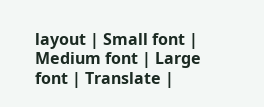layout | Small font | Medium font | Large font | Translate |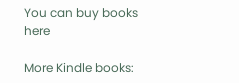You can buy books here

More Kindle books: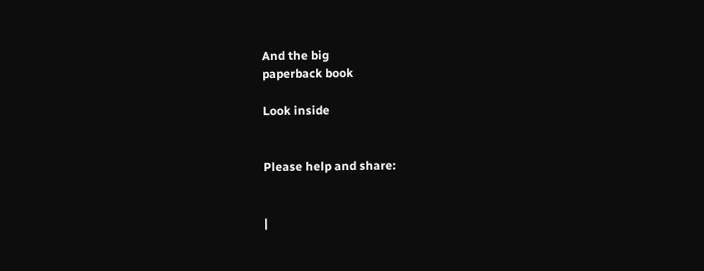And the big
paperback book

Look inside


Please help and share:


|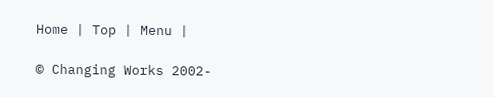Home | Top | Menu |

© Changing Works 2002-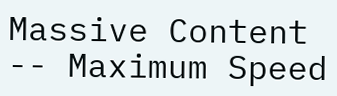Massive Content -- Maximum Speed